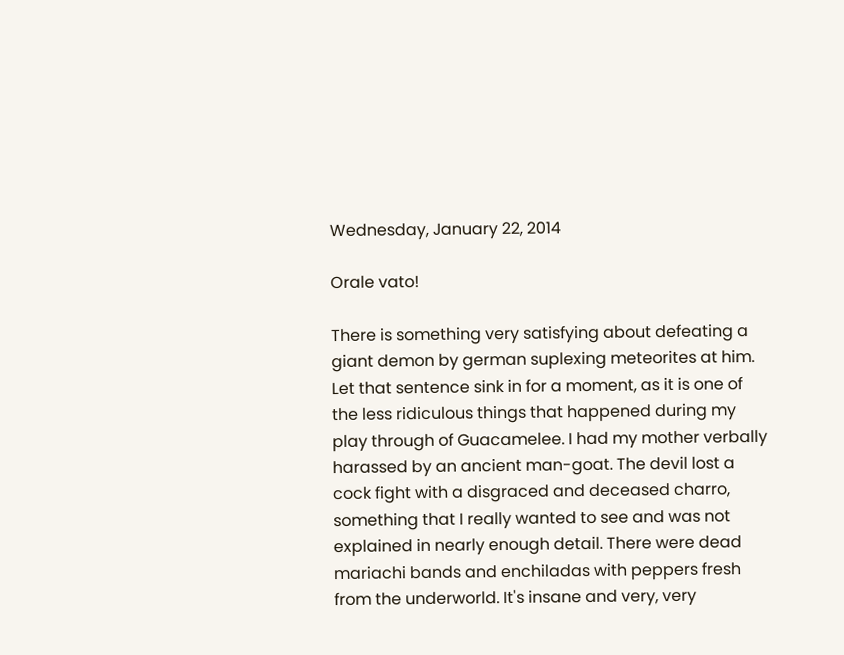Wednesday, January 22, 2014

Orale vato!

There is something very satisfying about defeating a giant demon by german suplexing meteorites at him. Let that sentence sink in for a moment, as it is one of the less ridiculous things that happened during my play through of Guacamelee. I had my mother verbally harassed by an ancient man-goat. The devil lost a cock fight with a disgraced and deceased charro, something that I really wanted to see and was not explained in nearly enough detail. There were dead mariachi bands and enchiladas with peppers fresh from the underworld. It's insane and very, very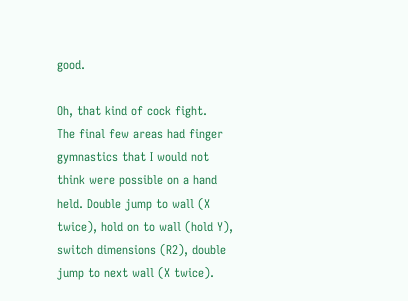good.

Oh, that kind of cock fight.
The final few areas had finger gymnastics that I would not think were possible on a hand held. Double jump to wall (X twice), hold on to wall (hold Y), switch dimensions (R2), double jump to next wall (X twice).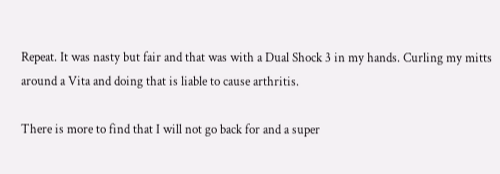Repeat. It was nasty but fair and that was with a Dual Shock 3 in my hands. Curling my mitts around a Vita and doing that is liable to cause arthritis.

There is more to find that I will not go back for and a super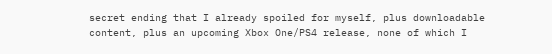secret ending that I already spoiled for myself, plus downloadable content, plus an upcoming Xbox One/PS4 release, none of which I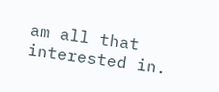am all that interested in.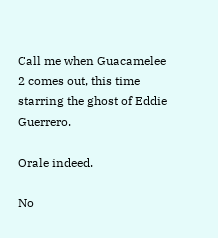Call me when Guacamelee 2 comes out, this time starring the ghost of Eddie Guerrero.

Orale indeed.

No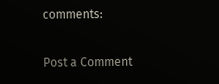comments:

Post a Comment